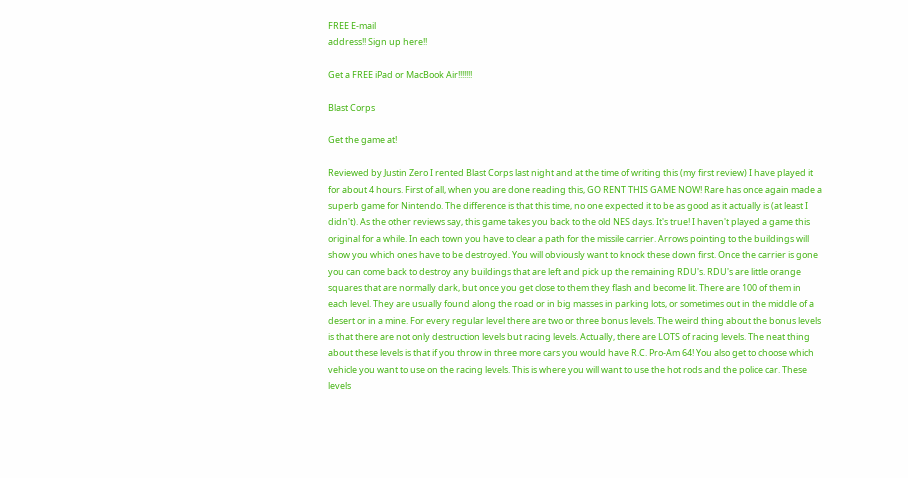FREE E-mail
address!! Sign up here!!

Get a FREE iPad or MacBook Air!!!!!!!

Blast Corps

Get the game at!

Reviewed by Justin Zero I rented Blast Corps last night and at the time of writing this (my first review) I have played it for about 4 hours. First of all, when you are done reading this, GO RENT THIS GAME NOW! Rare has once again made a superb game for Nintendo. The difference is that this time, no one expected it to be as good as it actually is (at least I didn't). As the other reviews say, this game takes you back to the old NES days. It's true! I haven't played a game this original for a while. In each town you have to clear a path for the missile carrier. Arrows pointing to the buildings will show you which ones have to be destroyed. You will obviously want to knock these down first. Once the carrier is gone you can come back to destroy any buildings that are left and pick up the remaining RDU's. RDU's are little orange squares that are normally dark, but once you get close to them they flash and become lit. There are 100 of them in each level. They are usually found along the road or in big masses in parking lots, or sometimes out in the middle of a desert or in a mine. For every regular level there are two or three bonus levels. The weird thing about the bonus levels is that there are not only destruction levels but racing levels. Actually, there are LOTS of racing levels. The neat thing about these levels is that if you throw in three more cars you would have R.C. Pro-Am 64! You also get to choose which vehicle you want to use on the racing levels. This is where you will want to use the hot rods and the police car. These levels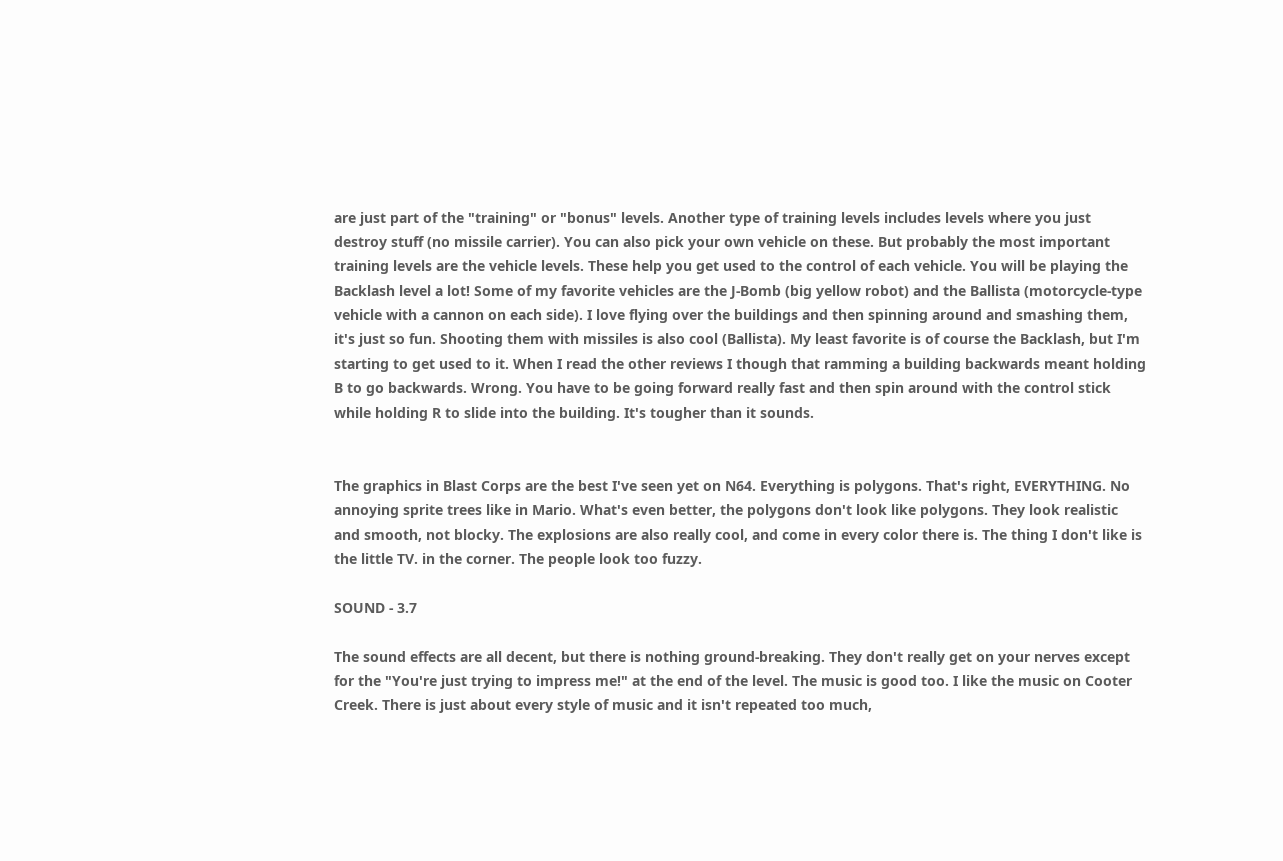are just part of the "training" or "bonus" levels. Another type of training levels includes levels where you just destroy stuff (no missile carrier). You can also pick your own vehicle on these. But probably the most important training levels are the vehicle levels. These help you get used to the control of each vehicle. You will be playing the Backlash level a lot! Some of my favorite vehicles are the J-Bomb (big yellow robot) and the Ballista (motorcycle-type vehicle with a cannon on each side). I love flying over the buildings and then spinning around and smashing them, it's just so fun. Shooting them with missiles is also cool (Ballista). My least favorite is of course the Backlash, but I'm starting to get used to it. When I read the other reviews I though that ramming a building backwards meant holding B to go backwards. Wrong. You have to be going forward really fast and then spin around with the control stick while holding R to slide into the building. It's tougher than it sounds.


The graphics in Blast Corps are the best I've seen yet on N64. Everything is polygons. That's right, EVERYTHING. No annoying sprite trees like in Mario. What's even better, the polygons don't look like polygons. They look realistic and smooth, not blocky. The explosions are also really cool, and come in every color there is. The thing I don't like is the little TV. in the corner. The people look too fuzzy.

SOUND - 3.7

The sound effects are all decent, but there is nothing ground-breaking. They don't really get on your nerves except for the "You're just trying to impress me!" at the end of the level. The music is good too. I like the music on Cooter Creek. There is just about every style of music and it isn't repeated too much,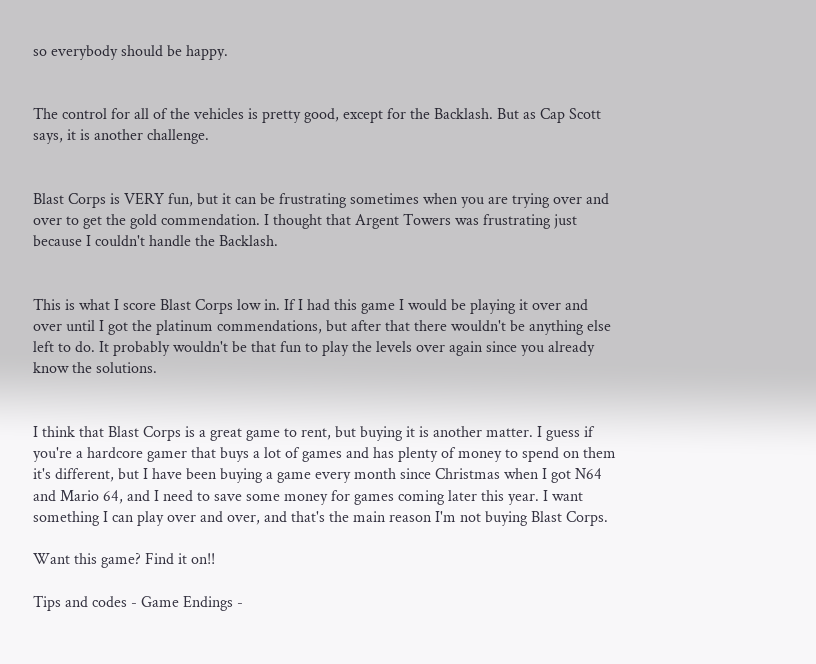so everybody should be happy.


The control for all of the vehicles is pretty good, except for the Backlash. But as Cap Scott says, it is another challenge.


Blast Corps is VERY fun, but it can be frustrating sometimes when you are trying over and over to get the gold commendation. I thought that Argent Towers was frustrating just because I couldn't handle the Backlash.


This is what I score Blast Corps low in. If I had this game I would be playing it over and over until I got the platinum commendations, but after that there wouldn't be anything else left to do. It probably wouldn't be that fun to play the levels over again since you already know the solutions.


I think that Blast Corps is a great game to rent, but buying it is another matter. I guess if you're a hardcore gamer that buys a lot of games and has plenty of money to spend on them it's different, but I have been buying a game every month since Christmas when I got N64 and Mario 64, and I need to save some money for games coming later this year. I want something I can play over and over, and that's the main reason I'm not buying Blast Corps.

Want this game? Find it on!!

Tips and codes - Game Endings -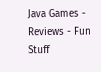Java Games - Reviews - Fun Stuff